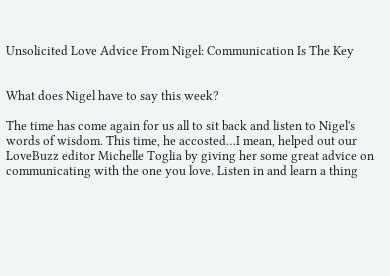Unsolicited Love Advice From Nigel: Communication Is The Key


What does Nigel have to say this week?

The time has come again for us all to sit back and listen to Nigel's words of wisdom. This time, he accosted…I mean, helped out our LoveBuzz editor Michelle Toglia by giving her some great advice on communicating with the one you love. Listen in and learn a thing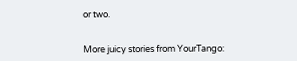or two.


More juicy stories from YourTango: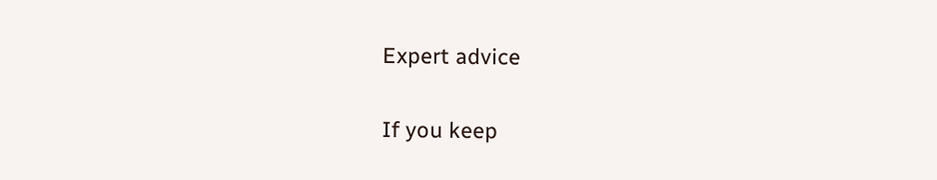Expert advice

If you keep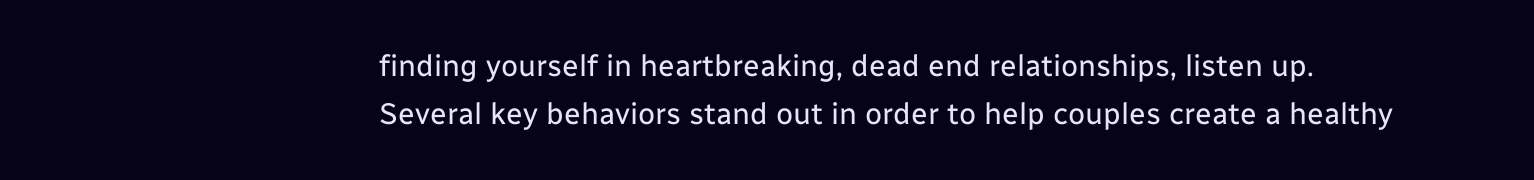finding yourself in heartbreaking, dead end relationships, listen up.
Several key behaviors stand out in order to help couples create a healthy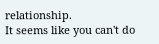relationship.
It seems like you can't do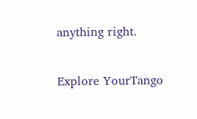anything right.

Explore YourTango